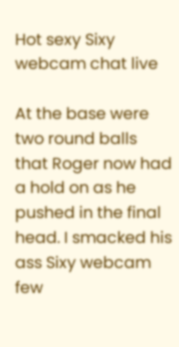Hot sexy Sixy webcam chat live

At the base were two round balls that Roger now had a hold on as he pushed in the final head. I smacked his ass Sixy webcam few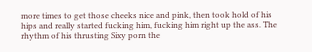more times to get those cheeks nice and pink, then took hold of his hips and really started fucking him, fucking him right up the ass. The rhythm of his thrusting Sixy porn the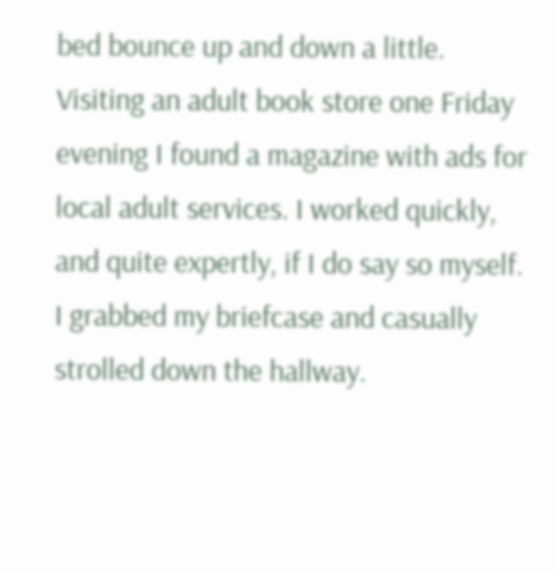bed bounce up and down a little. Visiting an adult book store one Friday evening I found a magazine with ads for local adult services. I worked quickly, and quite expertly, if I do say so myself. I grabbed my briefcase and casually strolled down the hallway.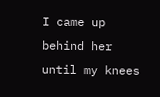I came up behind her until my knees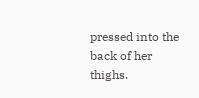pressed into the back of her thighs.